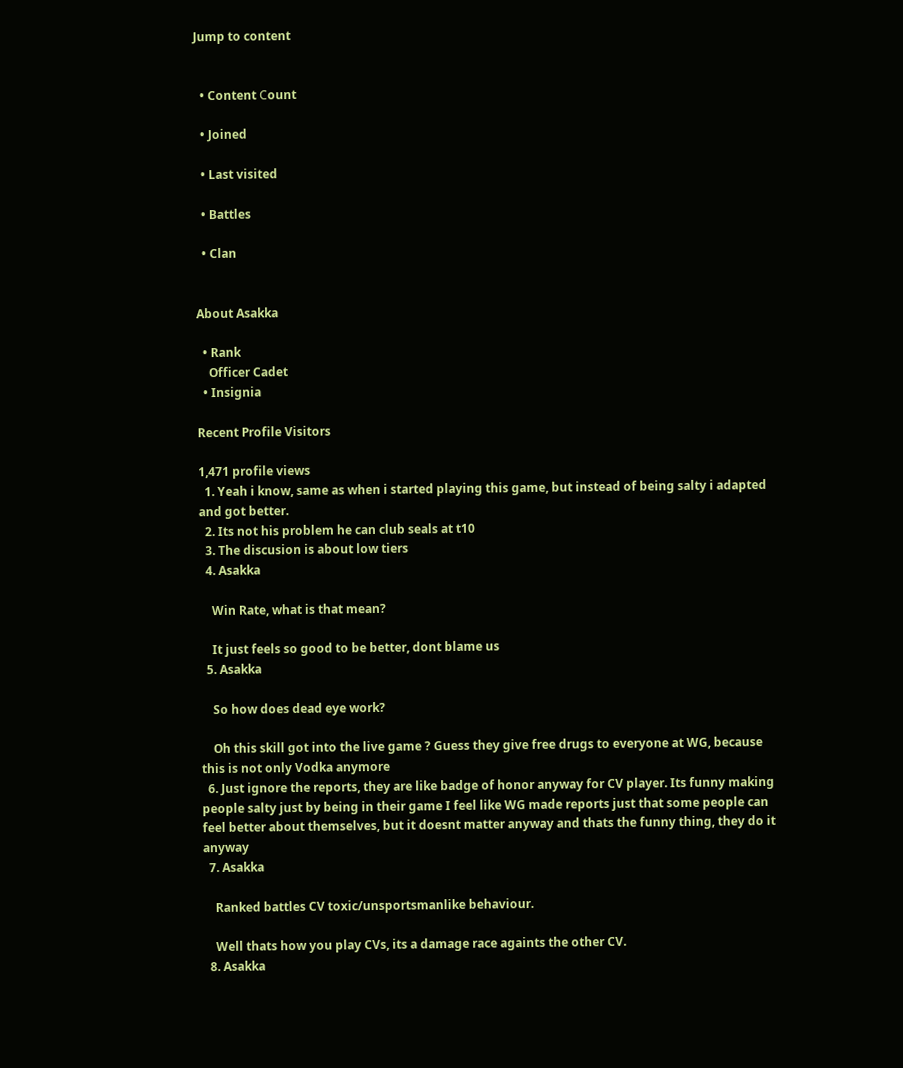Jump to content


  • Content Сount

  • Joined

  • Last visited

  • Battles

  • Clan


About Asakka

  • Rank
    Officer Cadet
  • Insignia

Recent Profile Visitors

1,471 profile views
  1. Yeah i know, same as when i started playing this game, but instead of being salty i adapted and got better.
  2. Its not his problem he can club seals at t10
  3. The discusion is about low tiers
  4. Asakka

    Win Rate, what is that mean?

    It just feels so good to be better, dont blame us
  5. Asakka

    So how does dead eye work?

    Oh this skill got into the live game ? Guess they give free drugs to everyone at WG, because this is not only Vodka anymore
  6. Just ignore the reports, they are like badge of honor anyway for CV player. Its funny making people salty just by being in their game I feel like WG made reports just that some people can feel better about themselves, but it doesnt matter anyway and thats the funny thing, they do it anyway
  7. Asakka

    Ranked battles CV toxic/unsportsmanlike behaviour.

    Well thats how you play CVs, its a damage race againts the other CV.
  8. Asakka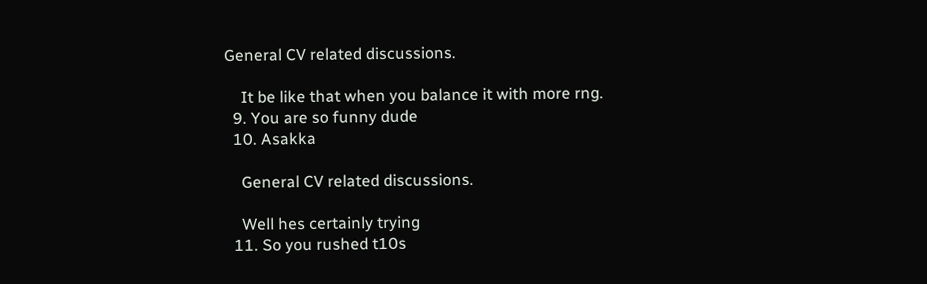General CV related discussions.

    It be like that when you balance it with more rng.
  9. You are so funny dude
  10. Asakka

    General CV related discussions.

    Well hes certainly trying
  11. So you rushed t10s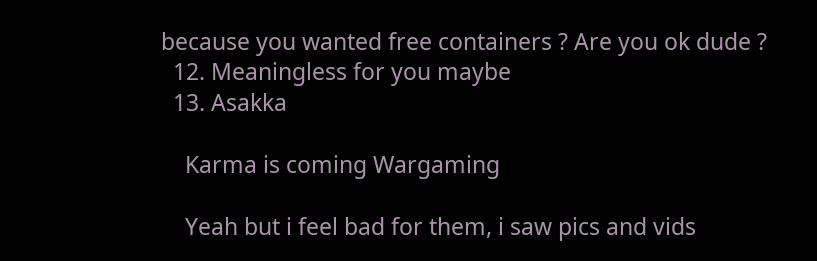because you wanted free containers ? Are you ok dude ?
  12. Meaningless for you maybe
  13. Asakka

    Karma is coming Wargaming

    Yeah but i feel bad for them, i saw pics and vids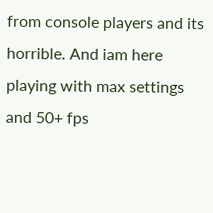from console players and its horrible. And iam here playing with max settings and 50+ fps